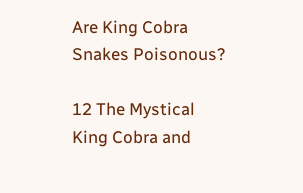Are King Cobra Snakes Poisonous?

12 The Mystical King Cobra and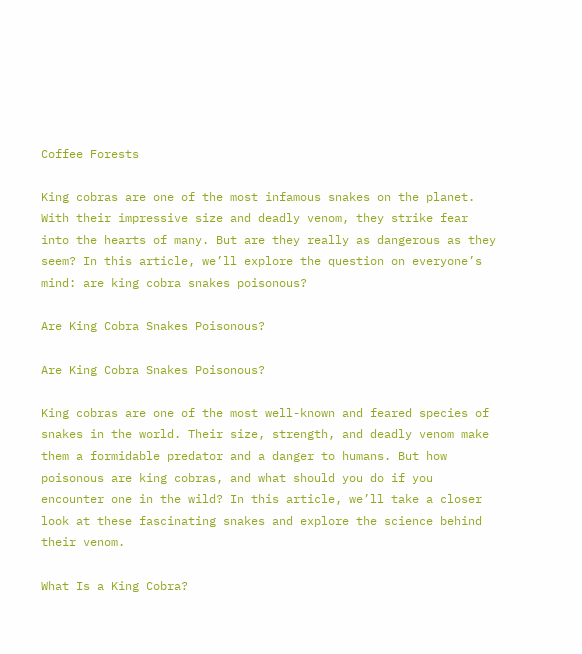Coffee Forests

King cobras are one of the most infamous snakes on the planet. With their impressive size and deadly venom, they strike fear into the hearts of many. But are they really as dangerous as they seem? In this article, we’ll explore the question on everyone’s mind: are king cobra snakes poisonous?

Are King Cobra Snakes Poisonous?

Are King Cobra Snakes Poisonous?

King cobras are one of the most well-known and feared species of snakes in the world. Their size, strength, and deadly venom make them a formidable predator and a danger to humans. But how poisonous are king cobras, and what should you do if you encounter one in the wild? In this article, we’ll take a closer look at these fascinating snakes and explore the science behind their venom.

What Is a King Cobra?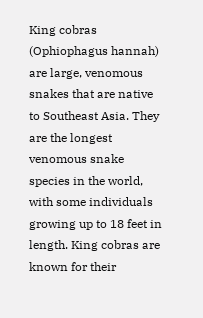King cobras (Ophiophagus hannah) are large, venomous snakes that are native to Southeast Asia. They are the longest venomous snake species in the world, with some individuals growing up to 18 feet in length. King cobras are known for their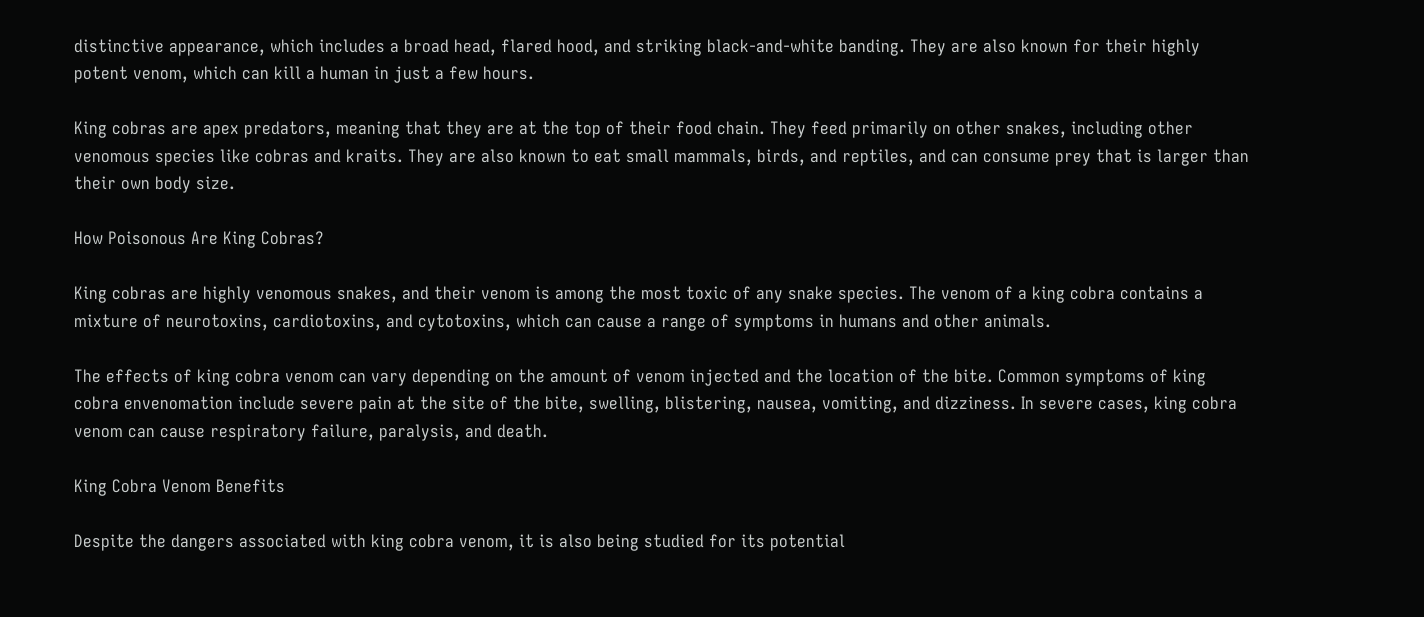distinctive appearance, which includes a broad head, flared hood, and striking black-and-white banding. They are also known for their highly potent venom, which can kill a human in just a few hours.

King cobras are apex predators, meaning that they are at the top of their food chain. They feed primarily on other snakes, including other venomous species like cobras and kraits. They are also known to eat small mammals, birds, and reptiles, and can consume prey that is larger than their own body size.

How Poisonous Are King Cobras?

King cobras are highly venomous snakes, and their venom is among the most toxic of any snake species. The venom of a king cobra contains a mixture of neurotoxins, cardiotoxins, and cytotoxins, which can cause a range of symptoms in humans and other animals.

The effects of king cobra venom can vary depending on the amount of venom injected and the location of the bite. Common symptoms of king cobra envenomation include severe pain at the site of the bite, swelling, blistering, nausea, vomiting, and dizziness. In severe cases, king cobra venom can cause respiratory failure, paralysis, and death.

King Cobra Venom Benefits

Despite the dangers associated with king cobra venom, it is also being studied for its potential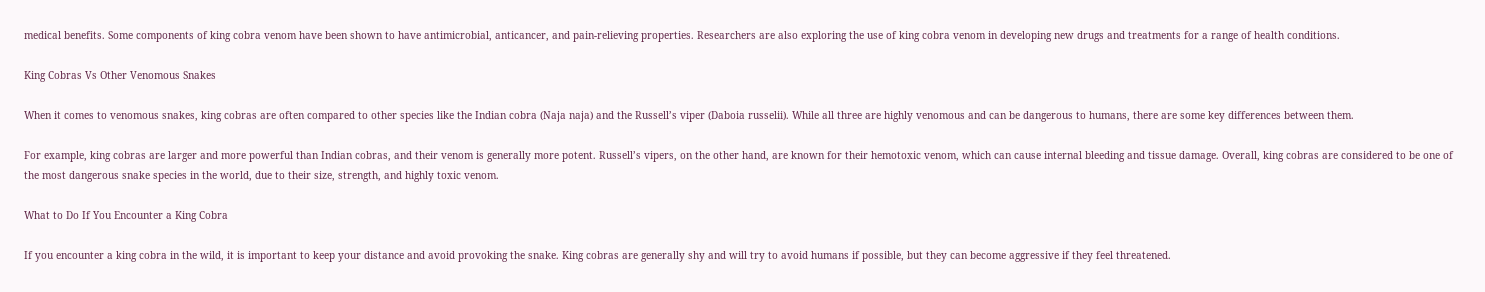medical benefits. Some components of king cobra venom have been shown to have antimicrobial, anticancer, and pain-relieving properties. Researchers are also exploring the use of king cobra venom in developing new drugs and treatments for a range of health conditions.

King Cobras Vs Other Venomous Snakes

When it comes to venomous snakes, king cobras are often compared to other species like the Indian cobra (Naja naja) and the Russell’s viper (Daboia russelii). While all three are highly venomous and can be dangerous to humans, there are some key differences between them.

For example, king cobras are larger and more powerful than Indian cobras, and their venom is generally more potent. Russell’s vipers, on the other hand, are known for their hemotoxic venom, which can cause internal bleeding and tissue damage. Overall, king cobras are considered to be one of the most dangerous snake species in the world, due to their size, strength, and highly toxic venom.

What to Do If You Encounter a King Cobra

If you encounter a king cobra in the wild, it is important to keep your distance and avoid provoking the snake. King cobras are generally shy and will try to avoid humans if possible, but they can become aggressive if they feel threatened.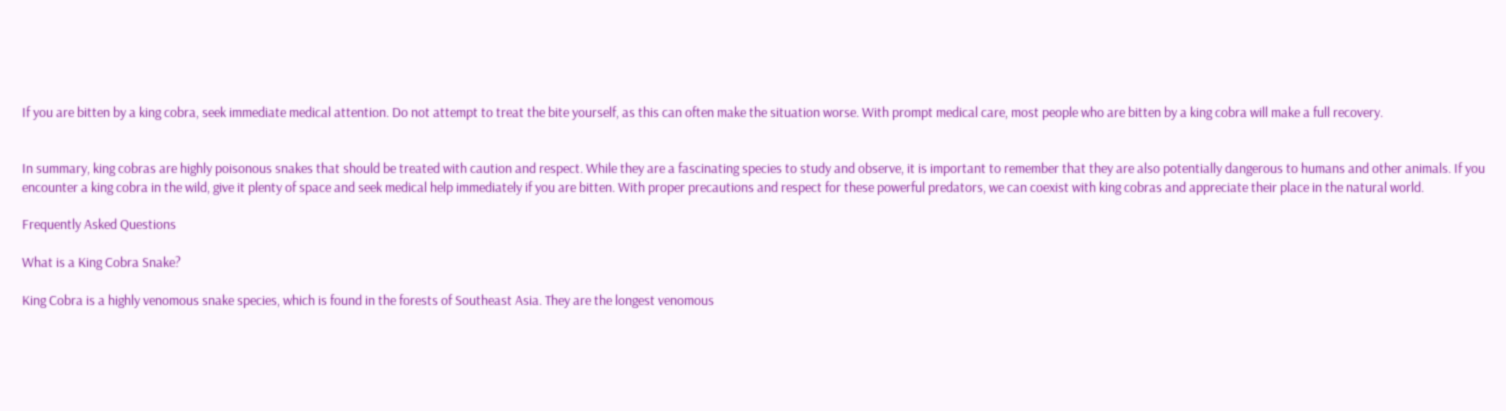If you are bitten by a king cobra, seek immediate medical attention. Do not attempt to treat the bite yourself, as this can often make the situation worse. With prompt medical care, most people who are bitten by a king cobra will make a full recovery.


In summary, king cobras are highly poisonous snakes that should be treated with caution and respect. While they are a fascinating species to study and observe, it is important to remember that they are also potentially dangerous to humans and other animals. If you encounter a king cobra in the wild, give it plenty of space and seek medical help immediately if you are bitten. With proper precautions and respect for these powerful predators, we can coexist with king cobras and appreciate their place in the natural world.

Frequently Asked Questions

What is a King Cobra Snake?

King Cobra is a highly venomous snake species, which is found in the forests of Southeast Asia. They are the longest venomous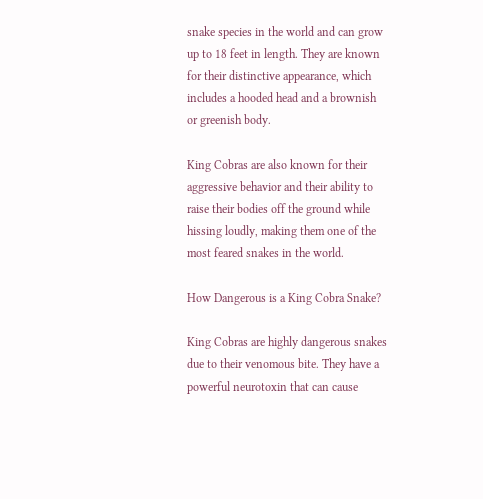snake species in the world and can grow up to 18 feet in length. They are known for their distinctive appearance, which includes a hooded head and a brownish or greenish body.

King Cobras are also known for their aggressive behavior and their ability to raise their bodies off the ground while hissing loudly, making them one of the most feared snakes in the world.

How Dangerous is a King Cobra Snake?

King Cobras are highly dangerous snakes due to their venomous bite. They have a powerful neurotoxin that can cause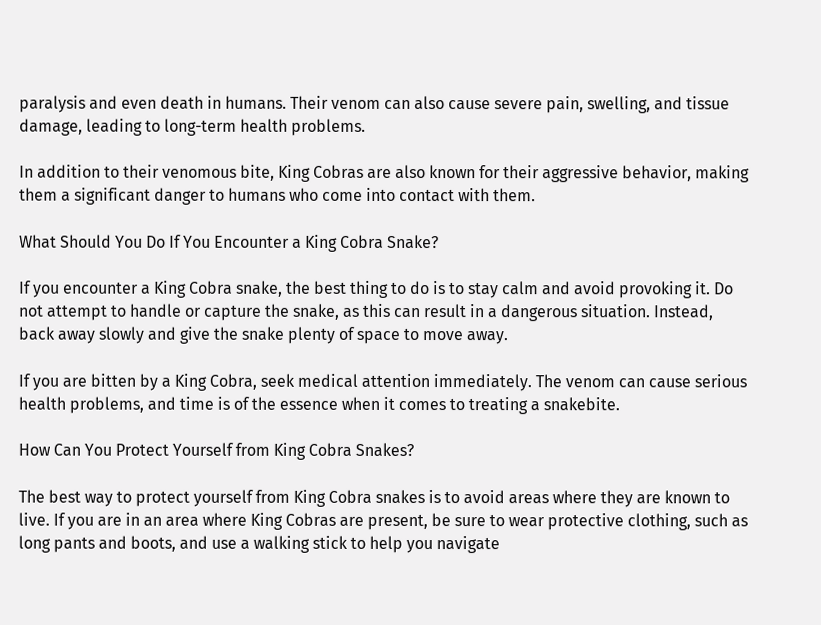paralysis and even death in humans. Their venom can also cause severe pain, swelling, and tissue damage, leading to long-term health problems.

In addition to their venomous bite, King Cobras are also known for their aggressive behavior, making them a significant danger to humans who come into contact with them.

What Should You Do If You Encounter a King Cobra Snake?

If you encounter a King Cobra snake, the best thing to do is to stay calm and avoid provoking it. Do not attempt to handle or capture the snake, as this can result in a dangerous situation. Instead, back away slowly and give the snake plenty of space to move away.

If you are bitten by a King Cobra, seek medical attention immediately. The venom can cause serious health problems, and time is of the essence when it comes to treating a snakebite.

How Can You Protect Yourself from King Cobra Snakes?

The best way to protect yourself from King Cobra snakes is to avoid areas where they are known to live. If you are in an area where King Cobras are present, be sure to wear protective clothing, such as long pants and boots, and use a walking stick to help you navigate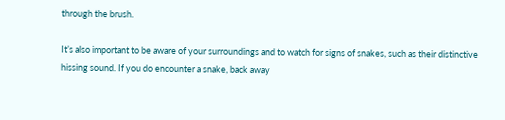through the brush.

It’s also important to be aware of your surroundings and to watch for signs of snakes, such as their distinctive hissing sound. If you do encounter a snake, back away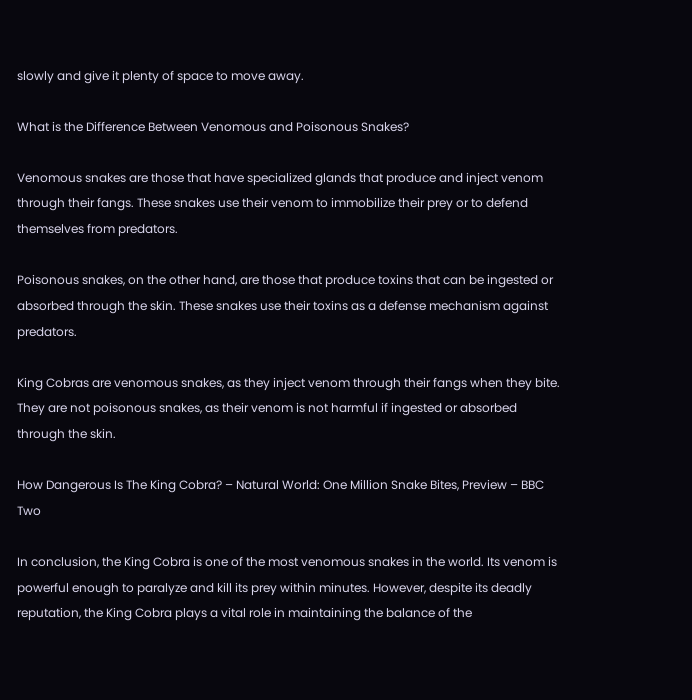slowly and give it plenty of space to move away.

What is the Difference Between Venomous and Poisonous Snakes?

Venomous snakes are those that have specialized glands that produce and inject venom through their fangs. These snakes use their venom to immobilize their prey or to defend themselves from predators.

Poisonous snakes, on the other hand, are those that produce toxins that can be ingested or absorbed through the skin. These snakes use their toxins as a defense mechanism against predators.

King Cobras are venomous snakes, as they inject venom through their fangs when they bite. They are not poisonous snakes, as their venom is not harmful if ingested or absorbed through the skin.

How Dangerous Is The King Cobra? – Natural World: One Million Snake Bites, Preview – BBC Two

In conclusion, the King Cobra is one of the most venomous snakes in the world. Its venom is powerful enough to paralyze and kill its prey within minutes. However, despite its deadly reputation, the King Cobra plays a vital role in maintaining the balance of the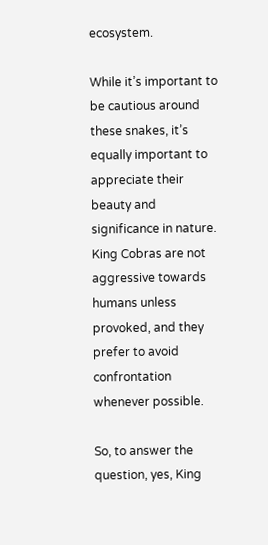ecosystem.

While it’s important to be cautious around these snakes, it’s equally important to appreciate their beauty and significance in nature. King Cobras are not aggressive towards humans unless provoked, and they prefer to avoid confrontation whenever possible.

So, to answer the question, yes, King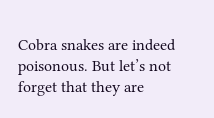Cobra snakes are indeed poisonous. But let’s not forget that they are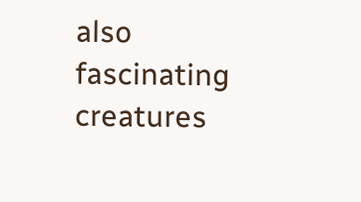also fascinating creatures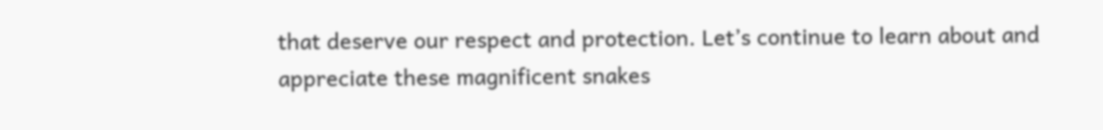that deserve our respect and protection. Let’s continue to learn about and appreciate these magnificent snakes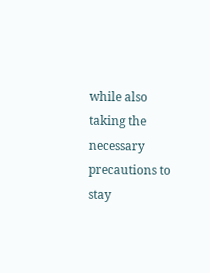while also taking the necessary precautions to stay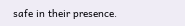safe in their presence.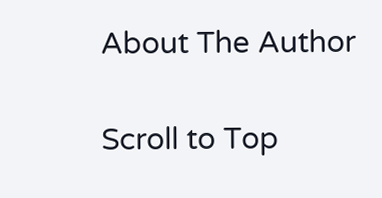About The Author

Scroll to Top